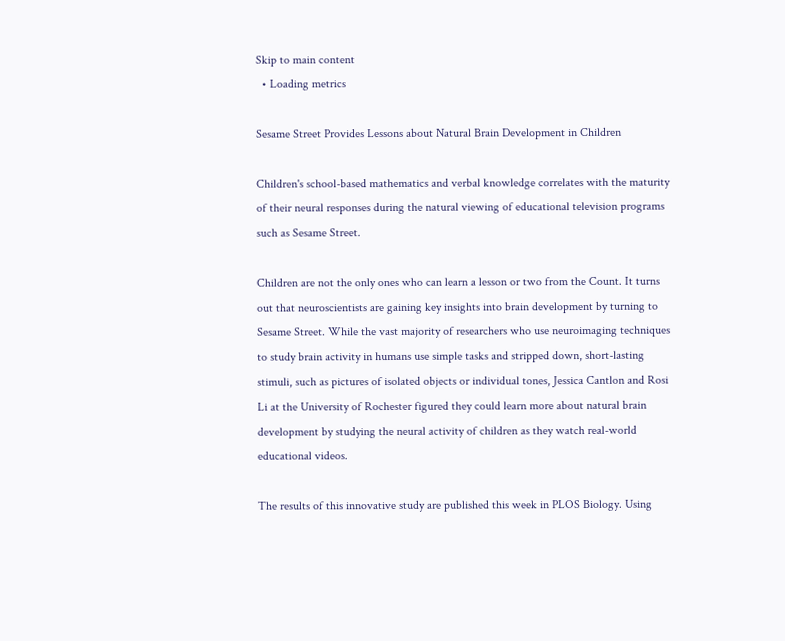Skip to main content
  • Loading metrics

Sesame Street Provides Lessons about Natural Brain Development in Children

Children's school-based mathematics and verbal knowledge correlates with the maturity of their neural responses during the natural viewing of educational television programs such as Sesame Street.

Children are not the only ones who can learn a lesson or two from the Count. It turns out that neuroscientists are gaining key insights into brain development by turning to Sesame Street. While the vast majority of researchers who use neuroimaging techniques to study brain activity in humans use simple tasks and stripped down, short-lasting stimuli, such as pictures of isolated objects or individual tones, Jessica Cantlon and Rosi Li at the University of Rochester figured they could learn more about natural brain development by studying the neural activity of children as they watch real-world educational videos.

The results of this innovative study are published this week in PLOS Biology. Using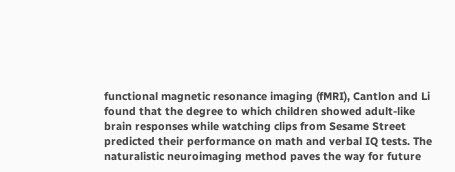functional magnetic resonance imaging (fMRI), Cantlon and Li found that the degree to which children showed adult-like brain responses while watching clips from Sesame Street predicted their performance on math and verbal IQ tests. The naturalistic neuroimaging method paves the way for future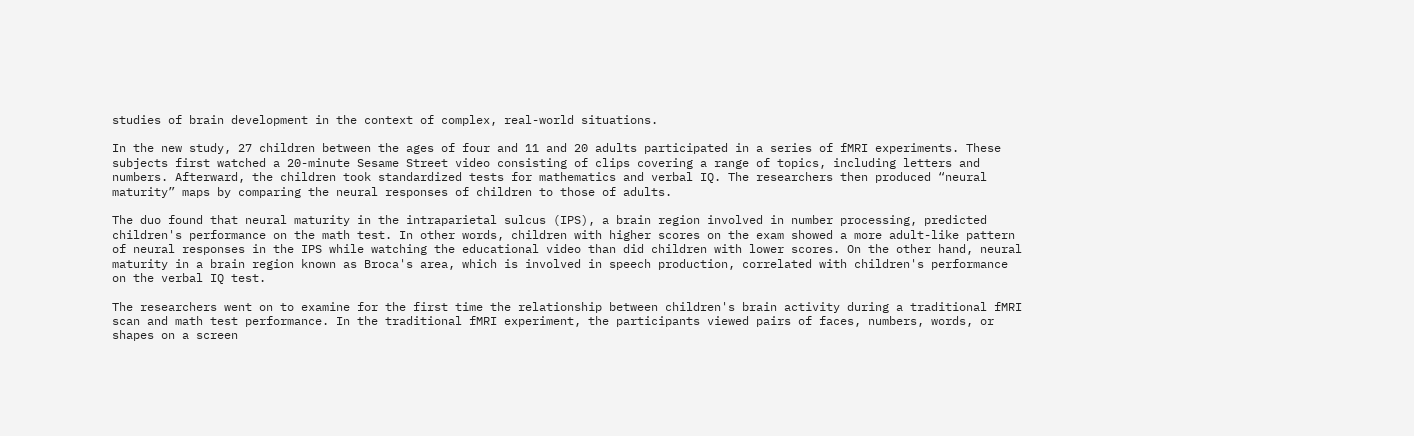studies of brain development in the context of complex, real-world situations.

In the new study, 27 children between the ages of four and 11 and 20 adults participated in a series of fMRI experiments. These subjects first watched a 20-minute Sesame Street video consisting of clips covering a range of topics, including letters and numbers. Afterward, the children took standardized tests for mathematics and verbal IQ. The researchers then produced “neural maturity” maps by comparing the neural responses of children to those of adults.

The duo found that neural maturity in the intraparietal sulcus (IPS), a brain region involved in number processing, predicted children's performance on the math test. In other words, children with higher scores on the exam showed a more adult-like pattern of neural responses in the IPS while watching the educational video than did children with lower scores. On the other hand, neural maturity in a brain region known as Broca's area, which is involved in speech production, correlated with children's performance on the verbal IQ test.

The researchers went on to examine for the first time the relationship between children's brain activity during a traditional fMRI scan and math test performance. In the traditional fMRI experiment, the participants viewed pairs of faces, numbers, words, or shapes on a screen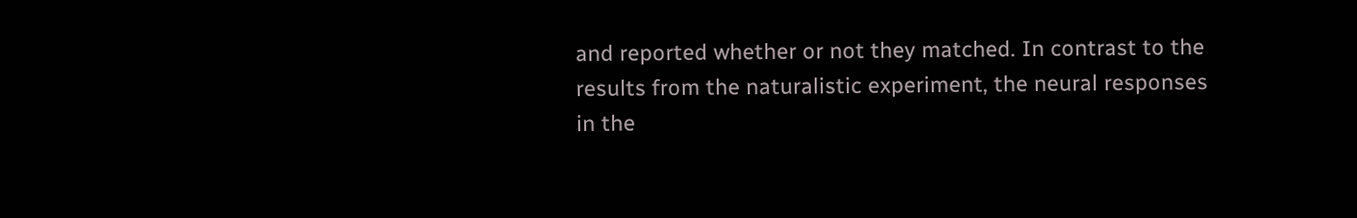and reported whether or not they matched. In contrast to the results from the naturalistic experiment, the neural responses in the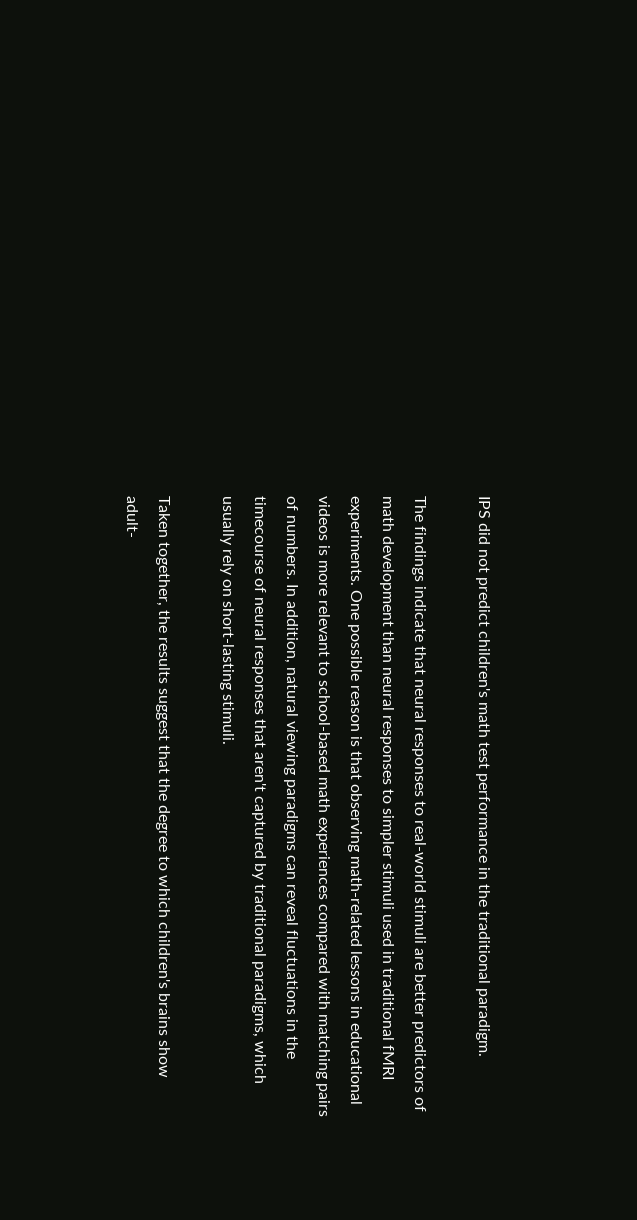IPS did not predict children's math test performance in the traditional paradigm.

The findings indicate that neural responses to real-world stimuli are better predictors of math development than neural responses to simpler stimuli used in traditional fMRI experiments. One possible reason is that observing math-related lessons in educational videos is more relevant to school-based math experiences compared with matching pairs of numbers. In addition, natural viewing paradigms can reveal fluctuations in the timecourse of neural responses that aren't captured by traditional paradigms, which usually rely on short-lasting stimuli.

Taken together, the results suggest that the degree to which children's brains show adult-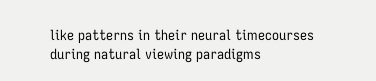like patterns in their neural timecourses during natural viewing paradigms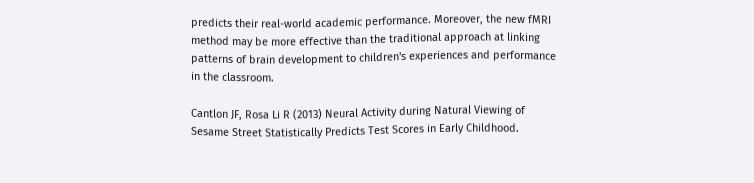predicts their real-world academic performance. Moreover, the new fMRI method may be more effective than the traditional approach at linking patterns of brain development to children's experiences and performance in the classroom.

Cantlon JF, Rosa Li R (2013) Neural Activity during Natural Viewing of Sesame Street Statistically Predicts Test Scores in Early Childhood.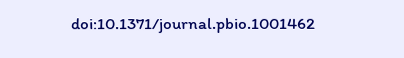doi:10.1371/journal.pbio.1001462